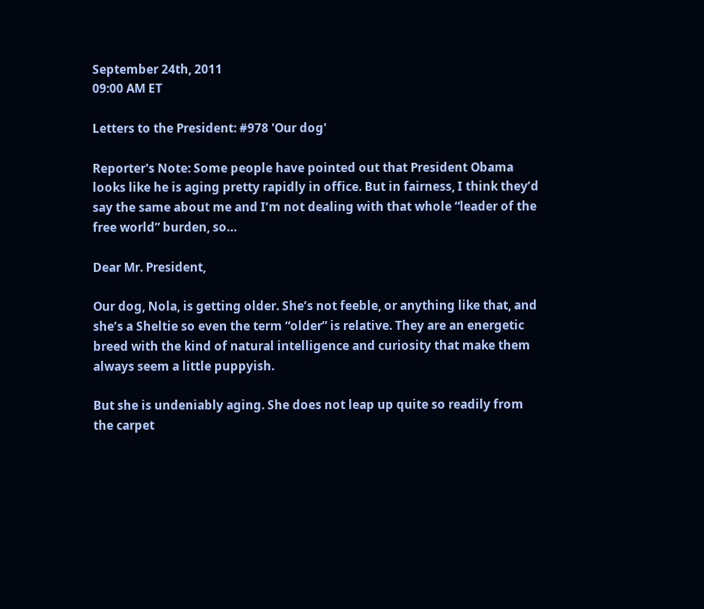September 24th, 2011
09:00 AM ET

Letters to the President: #978 'Our dog'

Reporter's Note: Some people have pointed out that President Obama looks like he is aging pretty rapidly in office. But in fairness, I think they’d say the same about me and I’m not dealing with that whole “leader of the free world” burden, so…

Dear Mr. President,

Our dog, Nola, is getting older. She’s not feeble, or anything like that, and she’s a Sheltie so even the term “older” is relative. They are an energetic breed with the kind of natural intelligence and curiosity that make them always seem a little puppyish.

But she is undeniably aging. She does not leap up quite so readily from the carpet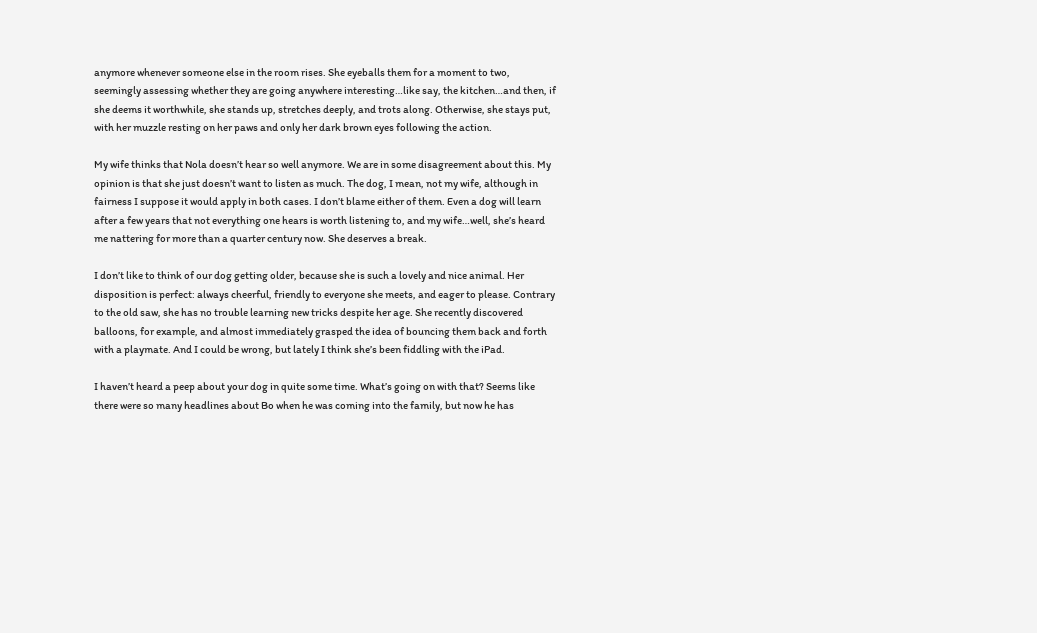anymore whenever someone else in the room rises. She eyeballs them for a moment to two, seemingly assessing whether they are going anywhere interesting…like say, the kitchen…and then, if she deems it worthwhile, she stands up, stretches deeply, and trots along. Otherwise, she stays put, with her muzzle resting on her paws and only her dark brown eyes following the action.

My wife thinks that Nola doesn’t hear so well anymore. We are in some disagreement about this. My opinion is that she just doesn’t want to listen as much. The dog, I mean, not my wife, although in fairness I suppose it would apply in both cases. I don’t blame either of them. Even a dog will learn after a few years that not everything one hears is worth listening to, and my wife…well, she’s heard me nattering for more than a quarter century now. She deserves a break.

I don’t like to think of our dog getting older, because she is such a lovely and nice animal. Her disposition is perfect: always cheerful, friendly to everyone she meets, and eager to please. Contrary to the old saw, she has no trouble learning new tricks despite her age. She recently discovered balloons, for example, and almost immediately grasped the idea of bouncing them back and forth with a playmate. And I could be wrong, but lately I think she’s been fiddling with the iPad.

I haven’t heard a peep about your dog in quite some time. What’s going on with that? Seems like there were so many headlines about Bo when he was coming into the family, but now he has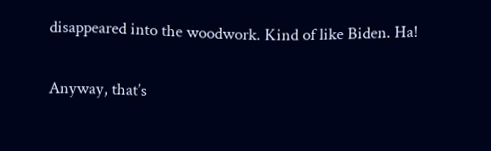disappeared into the woodwork. Kind of like Biden. Ha!

Anyway, that’s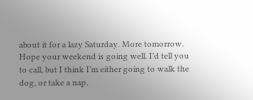about it for a lazy Saturday. More tomorrow. Hope your weekend is going well. I’d tell you to call, but I think I’m either going to walk the dog, or take a nap,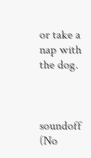or take a nap with the dog.



soundoff (No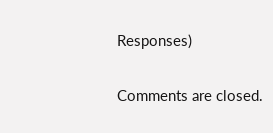Responses)

Comments are closed.